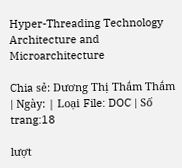Hyper-Threading Technology Architecture and Microarchitecture

Chia sẻ: Dương Thị Thắm Thắm | Ngày: | Loại File: DOC | Số trang:18

lượt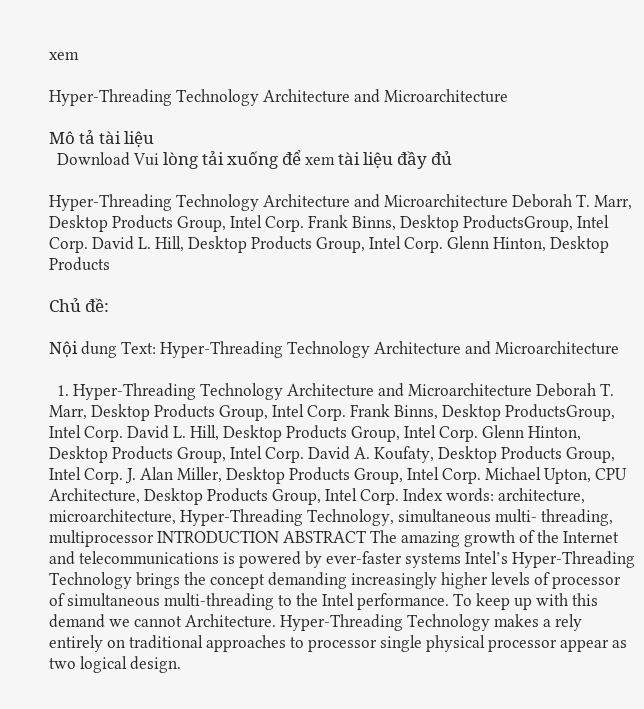xem

Hyper-Threading Technology Architecture and Microarchitecture

Mô tả tài liệu
  Download Vui lòng tải xuống để xem tài liệu đầy đủ

Hyper-Threading Technology Architecture and Microarchitecture Deborah T. Marr, Desktop Products Group, Intel Corp. Frank Binns, Desktop ProductsGroup, Intel Corp. David L. Hill, Desktop Products Group, Intel Corp. Glenn Hinton, Desktop Products

Chủ đề:

Nội dung Text: Hyper-Threading Technology Architecture and Microarchitecture

  1. Hyper-Threading Technology Architecture and Microarchitecture Deborah T. Marr, Desktop Products Group, Intel Corp. Frank Binns, Desktop ProductsGroup, Intel Corp. David L. Hill, Desktop Products Group, Intel Corp. Glenn Hinton, Desktop Products Group, Intel Corp. David A. Koufaty, Desktop Products Group, Intel Corp. J. Alan Miller, Desktop Products Group, Intel Corp. Michael Upton, CPU Architecture, Desktop Products Group, Intel Corp. Index words: architecture, microarchitecture, Hyper-Threading Technology, simultaneous multi- threading, multiprocessor INTRODUCTION ABSTRACT The amazing growth of the Internet and telecommunications is powered by ever-faster systems Intel’s Hyper-Threading Technology brings the concept demanding increasingly higher levels of processor of simultaneous multi-threading to the Intel performance. To keep up with this demand we cannot Architecture. Hyper-Threading Technology makes a rely entirely on traditional approaches to processor single physical processor appear as two logical design.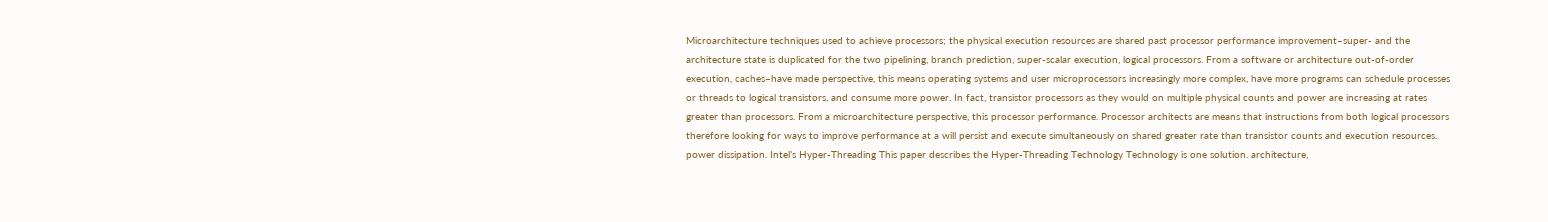Microarchitecture techniques used to achieve processors; the physical execution resources are shared past processor performance improvement–super- and the architecture state is duplicated for the two pipelining, branch prediction, super-scalar execution, logical processors. From a software or architecture out-of-order execution, caches–have made perspective, this means operating systems and user microprocessors increasingly more complex, have more programs can schedule processes or threads to logical transistors, and consume more power. In fact, transistor processors as they would on multiple physical counts and power are increasing at rates greater than processors. From a microarchitecture perspective, this processor performance. Processor architects are means that instructions from both logical processors therefore looking for ways to improve performance at a will persist and execute simultaneously on shared greater rate than transistor counts and execution resources. power dissipation. Intel’s Hyper-Threading This paper describes the Hyper-Threading Technology Technology is one solution. architecture,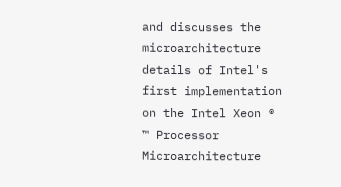and discusses the microarchitecture details of Intel's first implementation on the Intel Xeon ® ™ Processor Microarchitecture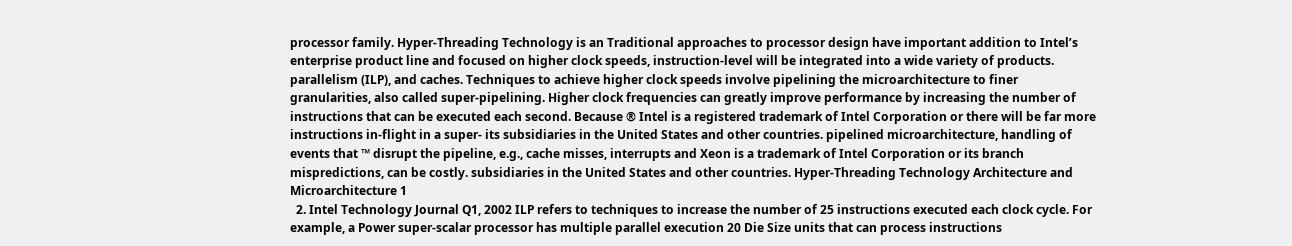processor family. Hyper-Threading Technology is an Traditional approaches to processor design have important addition to Intel’s enterprise product line and focused on higher clock speeds, instruction-level will be integrated into a wide variety of products. parallelism (ILP), and caches. Techniques to achieve higher clock speeds involve pipelining the microarchitecture to finer granularities, also called super-pipelining. Higher clock frequencies can greatly improve performance by increasing the number of instructions that can be executed each second. Because ® Intel is a registered trademark of Intel Corporation or there will be far more instructions in-flight in a super- its subsidiaries in the United States and other countries. pipelined microarchitecture, handling of events that ™ disrupt the pipeline, e.g., cache misses, interrupts and Xeon is a trademark of Intel Corporation or its branch mispredictions, can be costly. subsidiaries in the United States and other countries. Hyper-Threading Technology Architecture and Microarchitecture 1
  2. Intel Technology Journal Q1, 2002 ILP refers to techniques to increase the number of 25 instructions executed each clock cycle. For example, a Power super-scalar processor has multiple parallel execution 20 Die Size units that can process instructions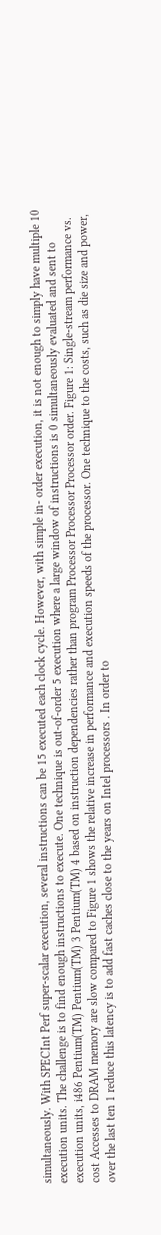simultaneously. With SPECInt Perf super-scalar execution, several instructions can be 15 executed each clock cycle. However, with simple in- order execution, it is not enough to simply have multiple 10 execution units. The challenge is to find enough instructions to execute. One technique is out-of-order 5 execution where a large window of instructions is 0 simultaneously evaluated and sent to execution units, i486 Pentium(TM) Pentium(TM) 3 Pentium(TM) 4 based on instruction dependencies rather than program Processor Processor Processor order. Figure 1: Single-stream performance vs. cost Accesses to DRAM memory are slow compared to Figure 1 shows the relative increase in performance and execution speeds of the processor. One technique to the costs, such as die size and power, over the last ten 1 reduce this latency is to add fast caches close to the years on Intel processors . In order to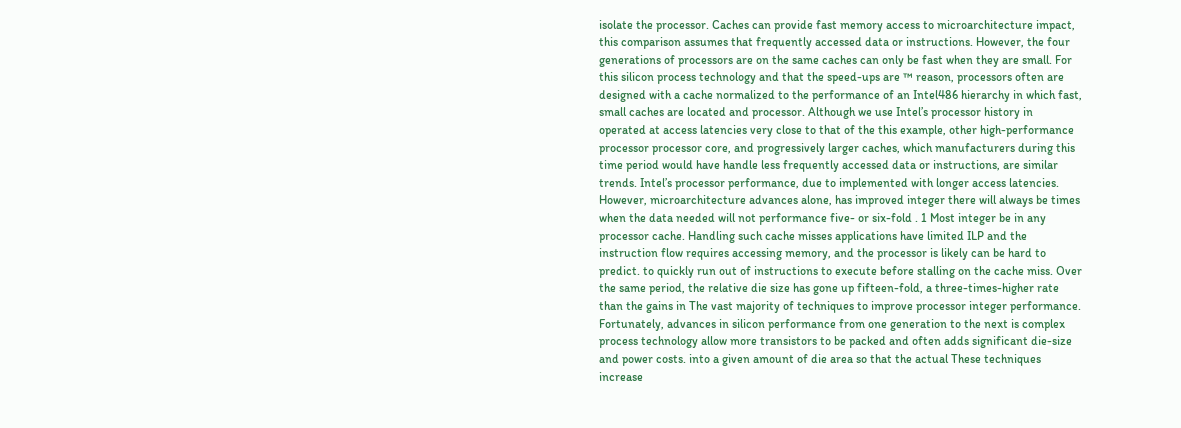isolate the processor. Caches can provide fast memory access to microarchitecture impact, this comparison assumes that frequently accessed data or instructions. However, the four generations of processors are on the same caches can only be fast when they are small. For this silicon process technology and that the speed-ups are ™ reason, processors often are designed with a cache normalized to the performance of an Intel486 hierarchy in which fast, small caches are located and processor. Although we use Intel’s processor history in operated at access latencies very close to that of the this example, other high-performance processor processor core, and progressively larger caches, which manufacturers during this time period would have handle less frequently accessed data or instructions, are similar trends. Intel’s processor performance, due to implemented with longer access latencies. However, microarchitecture advances alone, has improved integer there will always be times when the data needed will not performance five- or six-fold . 1 Most integer be in any processor cache. Handling such cache misses applications have limited ILP and the instruction flow requires accessing memory, and the processor is likely can be hard to predict. to quickly run out of instructions to execute before stalling on the cache miss. Over the same period, the relative die size has gone up fifteen-fold, a three-times-higher rate than the gains in The vast majority of techniques to improve processor integer performance. Fortunately, advances in silicon performance from one generation to the next is complex process technology allow more transistors to be packed and often adds significant die-size and power costs. into a given amount of die area so that the actual These techniques increase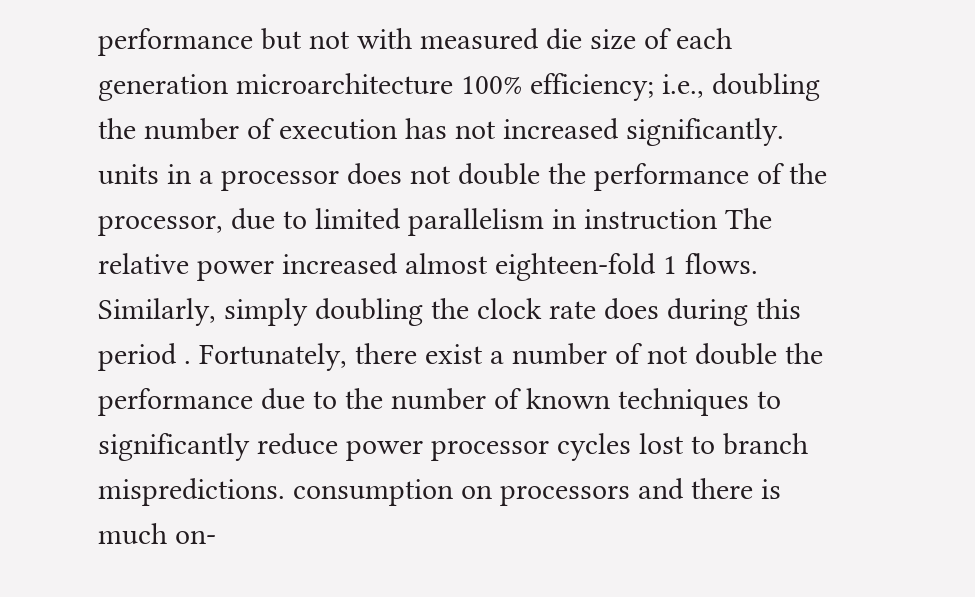performance but not with measured die size of each generation microarchitecture 100% efficiency; i.e., doubling the number of execution has not increased significantly. units in a processor does not double the performance of the processor, due to limited parallelism in instruction The relative power increased almost eighteen-fold 1 flows. Similarly, simply doubling the clock rate does during this period . Fortunately, there exist a number of not double the performance due to the number of known techniques to significantly reduce power processor cycles lost to branch mispredictions. consumption on processors and there is much on-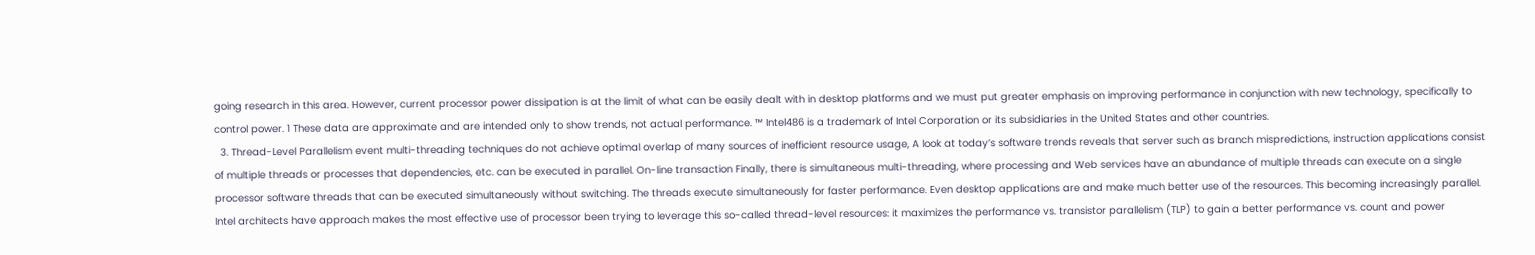going research in this area. However, current processor power dissipation is at the limit of what can be easily dealt with in desktop platforms and we must put greater emphasis on improving performance in conjunction with new technology, specifically to control power. 1 These data are approximate and are intended only to show trends, not actual performance. ™ Intel486 is a trademark of Intel Corporation or its subsidiaries in the United States and other countries.
  3. Thread-Level Parallelism event multi-threading techniques do not achieve optimal overlap of many sources of inefficient resource usage, A look at today’s software trends reveals that server such as branch mispredictions, instruction applications consist of multiple threads or processes that dependencies, etc. can be executed in parallel. On-line transaction Finally, there is simultaneous multi-threading, where processing and Web services have an abundance of multiple threads can execute on a single processor software threads that can be executed simultaneously without switching. The threads execute simultaneously for faster performance. Even desktop applications are and make much better use of the resources. This becoming increasingly parallel. Intel architects have approach makes the most effective use of processor been trying to leverage this so-called thread-level resources: it maximizes the performance vs. transistor parallelism (TLP) to gain a better performance vs. count and power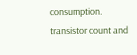consumption. transistor count and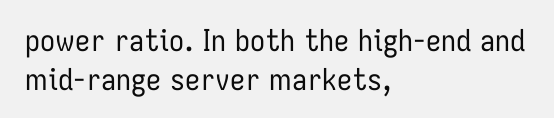power ratio. In both the high-end and mid-range server markets,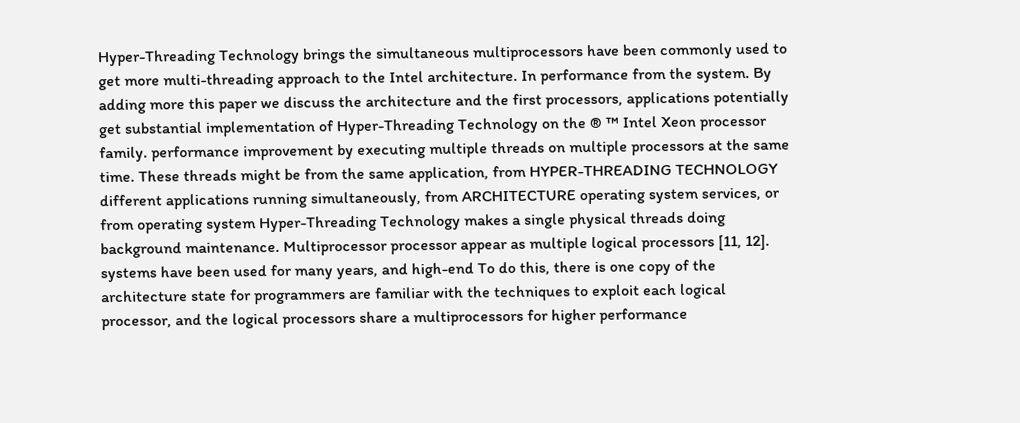Hyper-Threading Technology brings the simultaneous multiprocessors have been commonly used to get more multi-threading approach to the Intel architecture. In performance from the system. By adding more this paper we discuss the architecture and the first processors, applications potentially get substantial implementation of Hyper-Threading Technology on the ® ™ Intel Xeon processor family. performance improvement by executing multiple threads on multiple processors at the same time. These threads might be from the same application, from HYPER-THREADING TECHNOLOGY different applications running simultaneously, from ARCHITECTURE operating system services, or from operating system Hyper-Threading Technology makes a single physical threads doing background maintenance. Multiprocessor processor appear as multiple logical processors [11, 12]. systems have been used for many years, and high-end To do this, there is one copy of the architecture state for programmers are familiar with the techniques to exploit each logical processor, and the logical processors share a multiprocessors for higher performance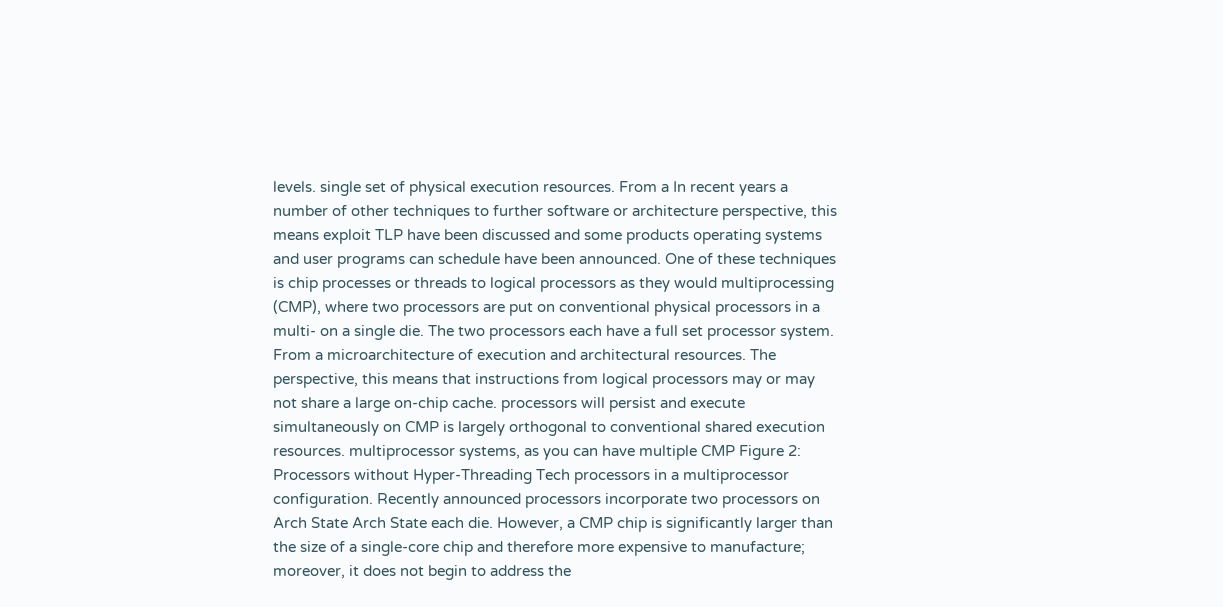levels. single set of physical execution resources. From a In recent years a number of other techniques to further software or architecture perspective, this means exploit TLP have been discussed and some products operating systems and user programs can schedule have been announced. One of these techniques is chip processes or threads to logical processors as they would multiprocessing (CMP), where two processors are put on conventional physical processors in a multi- on a single die. The two processors each have a full set processor system. From a microarchitecture of execution and architectural resources. The perspective, this means that instructions from logical processors may or may not share a large on-chip cache. processors will persist and execute simultaneously on CMP is largely orthogonal to conventional shared execution resources. multiprocessor systems, as you can have multiple CMP Figure 2: Processors without Hyper-Threading Tech processors in a multiprocessor configuration. Recently announced processors incorporate two processors on Arch State Arch State each die. However, a CMP chip is significantly larger than the size of a single-core chip and therefore more expensive to manufacture; moreover, it does not begin to address the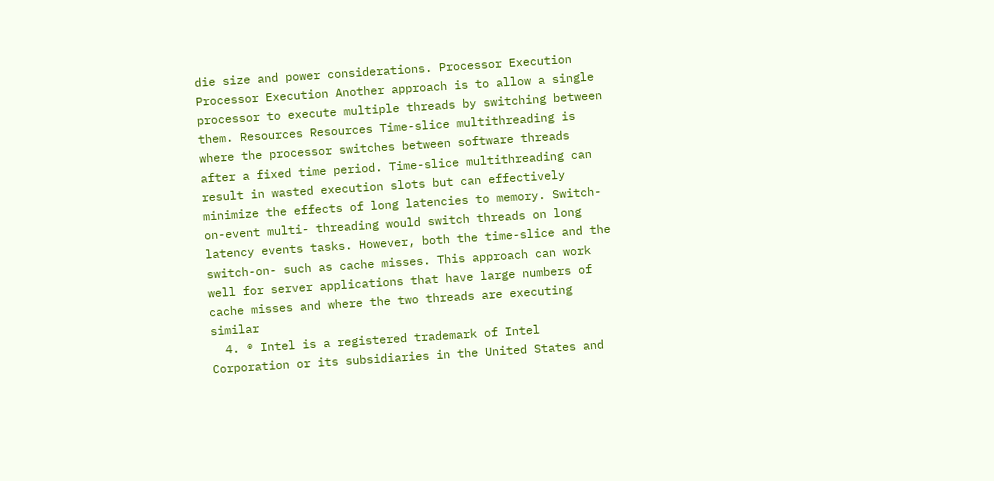die size and power considerations. Processor Execution Processor Execution Another approach is to allow a single processor to execute multiple threads by switching between them. Resources Resources Time-slice multithreading is where the processor switches between software threads after a fixed time period. Time-slice multithreading can result in wasted execution slots but can effectively minimize the effects of long latencies to memory. Switch-on-event multi- threading would switch threads on long latency events tasks. However, both the time-slice and the switch-on- such as cache misses. This approach can work well for server applications that have large numbers of cache misses and where the two threads are executing similar
  4. ® Intel is a registered trademark of Intel Corporation or its subsidiaries in the United States and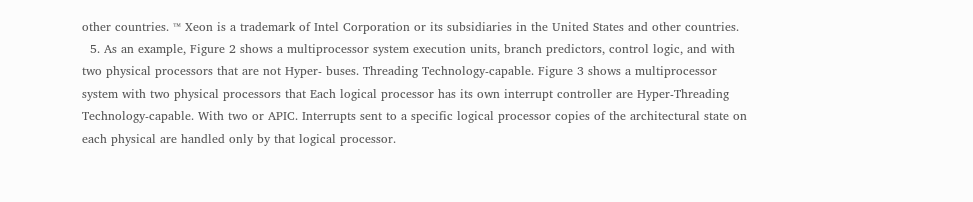other countries. ™ Xeon is a trademark of Intel Corporation or its subsidiaries in the United States and other countries.
  5. As an example, Figure 2 shows a multiprocessor system execution units, branch predictors, control logic, and with two physical processors that are not Hyper- buses. Threading Technology-capable. Figure 3 shows a multiprocessor system with two physical processors that Each logical processor has its own interrupt controller are Hyper-Threading Technology-capable. With two or APIC. Interrupts sent to a specific logical processor copies of the architectural state on each physical are handled only by that logical processor.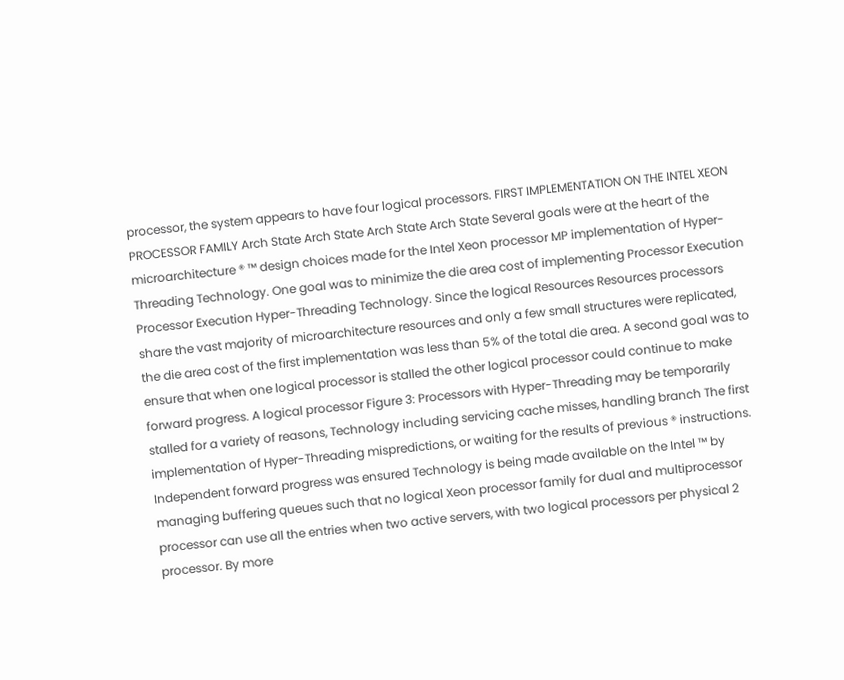processor, the system appears to have four logical processors. FIRST IMPLEMENTATION ON THE INTEL XEON PROCESSOR FAMILY Arch State Arch State Arch State Arch State Several goals were at the heart of the microarchitecture ® ™ design choices made for the Intel Xeon processor MP implementation of Hyper-Threading Technology. One goal was to minimize the die area cost of implementing Processor Execution Processor Execution Hyper-Threading Technology. Since the logical Resources Resources processors share the vast majority of microarchitecture resources and only a few small structures were replicated, the die area cost of the first implementation was less than 5% of the total die area. A second goal was to ensure that when one logical processor is stalled the other logical processor could continue to make forward progress. A logical processor Figure 3: Processors with Hyper-Threading may be temporarily stalled for a variety of reasons, Technology including servicing cache misses, handling branch The first implementation of Hyper-Threading mispredictions, or waiting for the results of previous ® instructions. Independent forward progress was ensured Technology is being made available on the Intel ™ by managing buffering queues such that no logical Xeon processor family for dual and multiprocessor processor can use all the entries when two active servers, with two logical processors per physical 2 processor. By more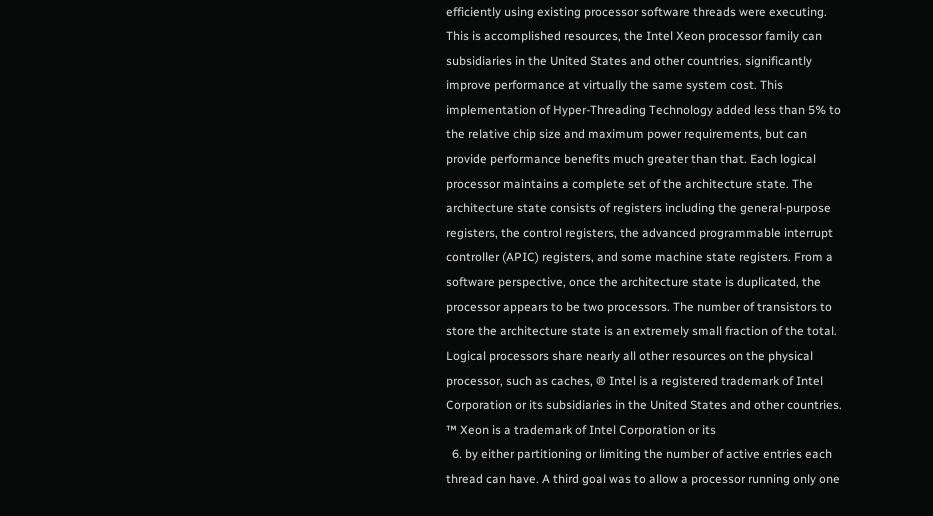efficiently using existing processor software threads were executing. This is accomplished resources, the Intel Xeon processor family can subsidiaries in the United States and other countries. significantly improve performance at virtually the same system cost. This implementation of Hyper-Threading Technology added less than 5% to the relative chip size and maximum power requirements, but can provide performance benefits much greater than that. Each logical processor maintains a complete set of the architecture state. The architecture state consists of registers including the general-purpose registers, the control registers, the advanced programmable interrupt controller (APIC) registers, and some machine state registers. From a software perspective, once the architecture state is duplicated, the processor appears to be two processors. The number of transistors to store the architecture state is an extremely small fraction of the total. Logical processors share nearly all other resources on the physical processor, such as caches, ® Intel is a registered trademark of Intel Corporation or its subsidiaries in the United States and other countries. ™ Xeon is a trademark of Intel Corporation or its
  6. by either partitioning or limiting the number of active entries each thread can have. A third goal was to allow a processor running only one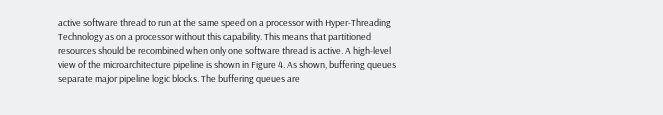active software thread to run at the same speed on a processor with Hyper-Threading Technology as on a processor without this capability. This means that partitioned resources should be recombined when only one software thread is active. A high-level view of the microarchitecture pipeline is shown in Figure 4. As shown, buffering queues separate major pipeline logic blocks. The buffering queues are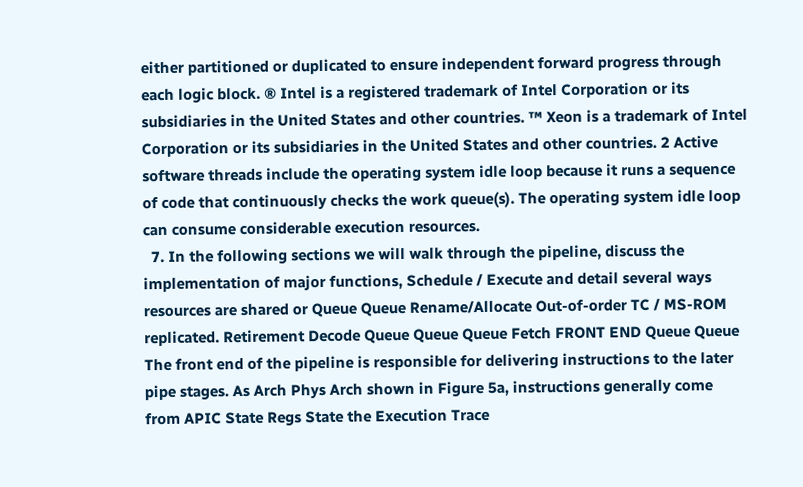either partitioned or duplicated to ensure independent forward progress through each logic block. ® Intel is a registered trademark of Intel Corporation or its subsidiaries in the United States and other countries. ™ Xeon is a trademark of Intel Corporation or its subsidiaries in the United States and other countries. 2 Active software threads include the operating system idle loop because it runs a sequence of code that continuously checks the work queue(s). The operating system idle loop can consume considerable execution resources.
  7. In the following sections we will walk through the pipeline, discuss the implementation of major functions, Schedule / Execute and detail several ways resources are shared or Queue Queue Rename/Allocate Out-of-order TC / MS-ROM replicated. Retirement Decode Queue Queue Queue Fetch FRONT END Queue Queue The front end of the pipeline is responsible for delivering instructions to the later pipe stages. As Arch Phys Arch shown in Figure 5a, instructions generally come from APIC State Regs State the Execution Trace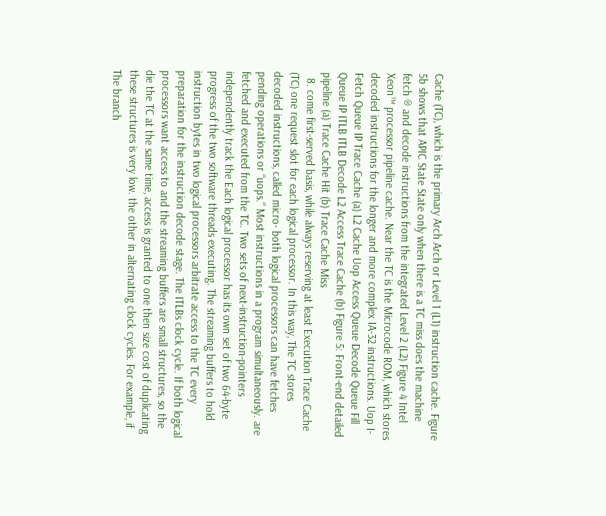Cache (TC), which is the primary Arch Arch or Level 1 (L1) instruction cache. Figure 5b shows that APIC State State only when there is a TC miss does the machine fetch ® and decode instructions from the integrated Level 2 (L2) Figure 4 Intel Xeon™ processor pipeline cache. Near the TC is the Microcode ROM, which stores decoded instructions for the longer and more complex IA-32 instructions. Uop I-Fetch Queue IP Trace Cache (a) L2 Cache Uop Access Queue Decode Queue Fill Queue IP ITLB ITLB Decode L2 Access Trace Cache (b) Figure 5: Front-end detailed pipeline (a) Trace Cache Hit (b) Trace Cache Miss
  8. come first-served basis, while always reserving at least Execution Trace Cache (TC) one request slot for each logical processor. In this way, The TC stores decoded instructions, called micro- both logical processors can have fetches pending operations or “uops.” Most instructions in a program simultaneously. are fetched and executed from the TC. Two sets of next-instruction-pointers independently track the Each logical processor has its own set of two 64-byte progress of the two software threads executing. The streaming buffers to hold instruction bytes in two logical processors arbitrate access to the TC every preparation for the instruction decode stage. The ITLBs clock cycle. If both logical processors want access to and the streaming buffers are small structures, so the die the TC at the same time, access is granted to one then size cost of duplicating these structures is very low. the other in alternating clock cycles. For example, if The branch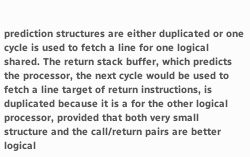prediction structures are either duplicated or one cycle is used to fetch a line for one logical shared. The return stack buffer, which predicts the processor, the next cycle would be used to fetch a line target of return instructions, is duplicated because it is a for the other logical processor, provided that both very small structure and the call/return pairs are better logical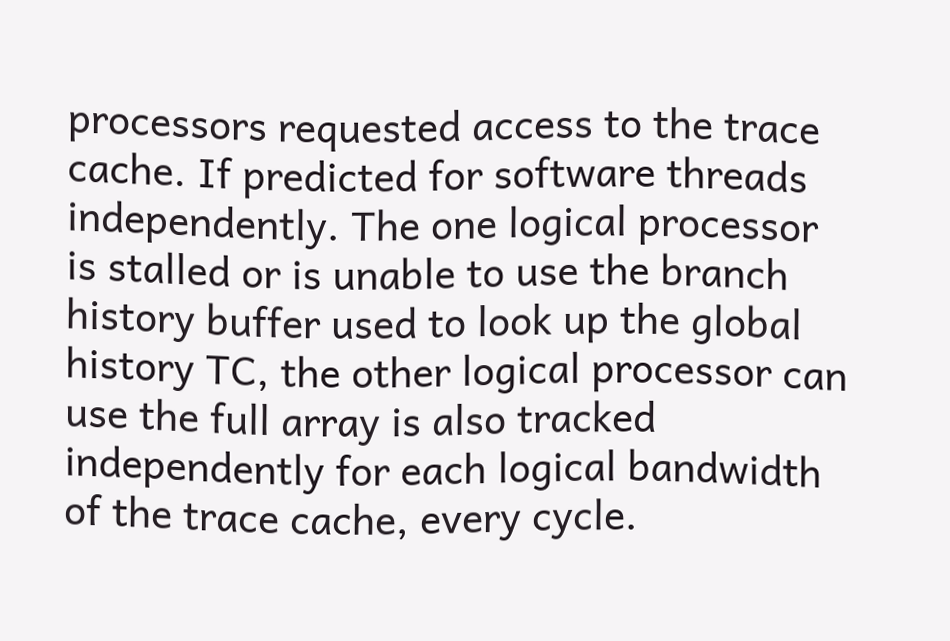processors requested access to the trace cache. If predicted for software threads independently. The one logical processor is stalled or is unable to use the branch history buffer used to look up the global history TC, the other logical processor can use the full array is also tracked independently for each logical bandwidth of the trace cache, every cycle.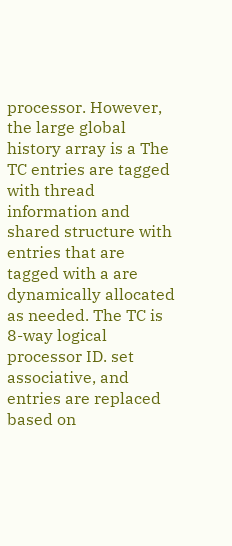processor. However, the large global history array is a The TC entries are tagged with thread information and shared structure with entries that are tagged with a are dynamically allocated as needed. The TC is 8-way logical processor ID. set associative, and entries are replaced based on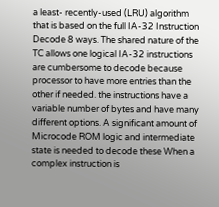a least- recently-used (LRU) algorithm that is based on the full IA-32 Instruction Decode 8 ways. The shared nature of the TC allows one logical IA-32 instructions are cumbersome to decode because processor to have more entries than the other if needed. the instructions have a variable number of bytes and have many different options. A significant amount of Microcode ROM logic and intermediate state is needed to decode these When a complex instruction is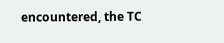encountered, the TC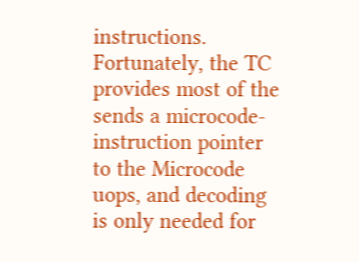instructions. Fortunately, the TC provides most of the sends a microcode-instruction pointer to the Microcode uops, and decoding is only needed for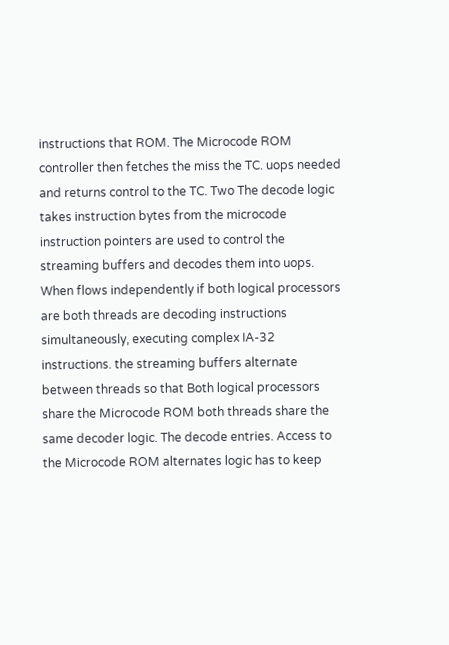instructions that ROM. The Microcode ROM controller then fetches the miss the TC. uops needed and returns control to the TC. Two The decode logic takes instruction bytes from the microcode instruction pointers are used to control the streaming buffers and decodes them into uops. When flows independently if both logical processors are both threads are decoding instructions simultaneously, executing complex IA-32 instructions. the streaming buffers alternate between threads so that Both logical processors share the Microcode ROM both threads share the same decoder logic. The decode entries. Access to the Microcode ROM alternates logic has to keep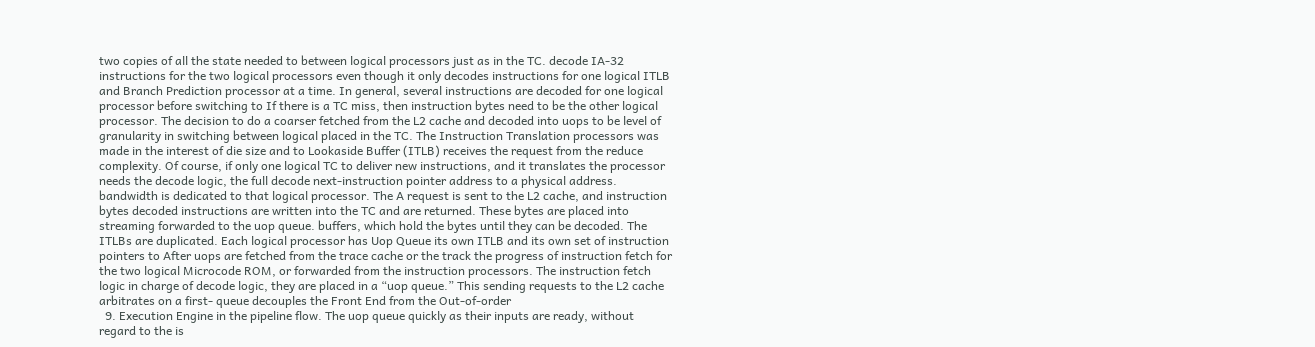two copies of all the state needed to between logical processors just as in the TC. decode IA-32 instructions for the two logical processors even though it only decodes instructions for one logical ITLB and Branch Prediction processor at a time. In general, several instructions are decoded for one logical processor before switching to If there is a TC miss, then instruction bytes need to be the other logical processor. The decision to do a coarser fetched from the L2 cache and decoded into uops to be level of granularity in switching between logical placed in the TC. The Instruction Translation processors was made in the interest of die size and to Lookaside Buffer (ITLB) receives the request from the reduce complexity. Of course, if only one logical TC to deliver new instructions, and it translates the processor needs the decode logic, the full decode next-instruction pointer address to a physical address. bandwidth is dedicated to that logical processor. The A request is sent to the L2 cache, and instruction bytes decoded instructions are written into the TC and are returned. These bytes are placed into streaming forwarded to the uop queue. buffers, which hold the bytes until they can be decoded. The ITLBs are duplicated. Each logical processor has Uop Queue its own ITLB and its own set of instruction pointers to After uops are fetched from the trace cache or the track the progress of instruction fetch for the two logical Microcode ROM, or forwarded from the instruction processors. The instruction fetch logic in charge of decode logic, they are placed in a “uop queue.” This sending requests to the L2 cache arbitrates on a first- queue decouples the Front End from the Out-of-order
  9. Execution Engine in the pipeline flow. The uop queue quickly as their inputs are ready, without regard to the is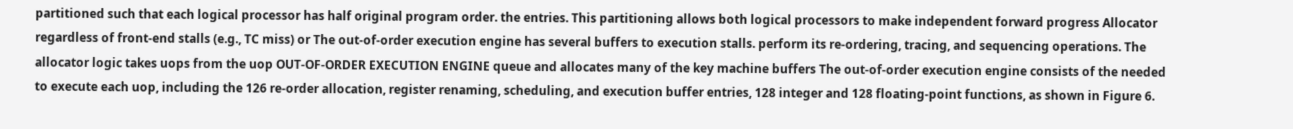partitioned such that each logical processor has half original program order. the entries. This partitioning allows both logical processors to make independent forward progress Allocator regardless of front-end stalls (e.g., TC miss) or The out-of-order execution engine has several buffers to execution stalls. perform its re-ordering, tracing, and sequencing operations. The allocator logic takes uops from the uop OUT-OF-ORDER EXECUTION ENGINE queue and allocates many of the key machine buffers The out-of-order execution engine consists of the needed to execute each uop, including the 126 re-order allocation, register renaming, scheduling, and execution buffer entries, 128 integer and 128 floating-point functions, as shown in Figure 6.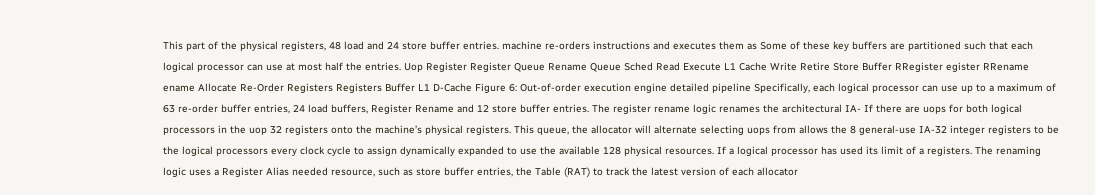This part of the physical registers, 48 load and 24 store buffer entries. machine re-orders instructions and executes them as Some of these key buffers are partitioned such that each logical processor can use at most half the entries. Uop Register Register Queue Rename Queue Sched Read Execute L1 Cache Write Retire Store Buffer RRegister egister RRename ename Allocate Re-Order Registers Registers Buffer L1 D-Cache Figure 6: Out-of-order execution engine detailed pipeline Specifically, each logical processor can use up to a maximum of 63 re-order buffer entries, 24 load buffers, Register Rename and 12 store buffer entries. The register rename logic renames the architectural IA- If there are uops for both logical processors in the uop 32 registers onto the machine’s physical registers. This queue, the allocator will alternate selecting uops from allows the 8 general-use IA-32 integer registers to be the logical processors every clock cycle to assign dynamically expanded to use the available 128 physical resources. If a logical processor has used its limit of a registers. The renaming logic uses a Register Alias needed resource, such as store buffer entries, the Table (RAT) to track the latest version of each allocator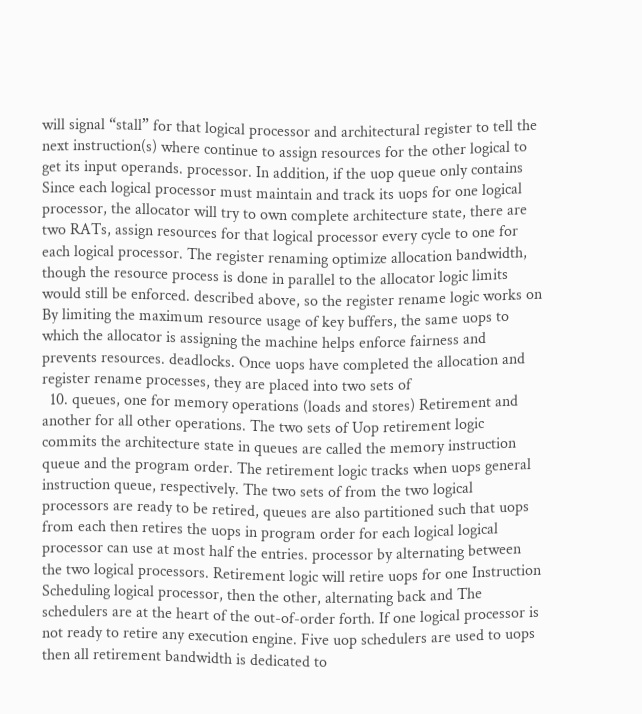will signal “stall” for that logical processor and architectural register to tell the next instruction(s) where continue to assign resources for the other logical to get its input operands. processor. In addition, if the uop queue only contains Since each logical processor must maintain and track its uops for one logical processor, the allocator will try to own complete architecture state, there are two RATs, assign resources for that logical processor every cycle to one for each logical processor. The register renaming optimize allocation bandwidth, though the resource process is done in parallel to the allocator logic limits would still be enforced. described above, so the register rename logic works on By limiting the maximum resource usage of key buffers, the same uops to which the allocator is assigning the machine helps enforce fairness and prevents resources. deadlocks. Once uops have completed the allocation and register rename processes, they are placed into two sets of
  10. queues, one for memory operations (loads and stores) Retirement and another for all other operations. The two sets of Uop retirement logic commits the architecture state in queues are called the memory instruction queue and the program order. The retirement logic tracks when uops general instruction queue, respectively. The two sets of from the two logical processors are ready to be retired, queues are also partitioned such that uops from each then retires the uops in program order for each logical logical processor can use at most half the entries. processor by alternating between the two logical processors. Retirement logic will retire uops for one Instruction Scheduling logical processor, then the other, alternating back and The schedulers are at the heart of the out-of-order forth. If one logical processor is not ready to retire any execution engine. Five uop schedulers are used to uops then all retirement bandwidth is dedicated to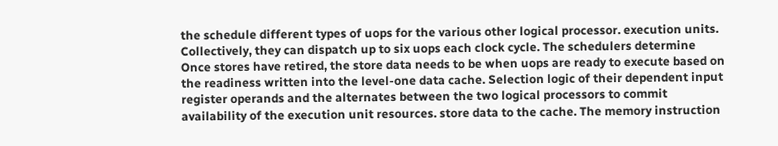the schedule different types of uops for the various other logical processor. execution units. Collectively, they can dispatch up to six uops each clock cycle. The schedulers determine Once stores have retired, the store data needs to be when uops are ready to execute based on the readiness written into the level-one data cache. Selection logic of their dependent input register operands and the alternates between the two logical processors to commit availability of the execution unit resources. store data to the cache. The memory instruction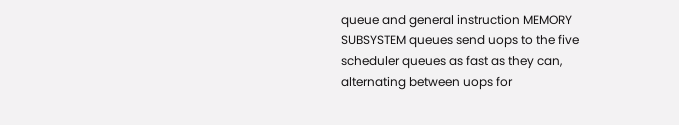queue and general instruction MEMORY SUBSYSTEM queues send uops to the five scheduler queues as fast as they can, alternating between uops for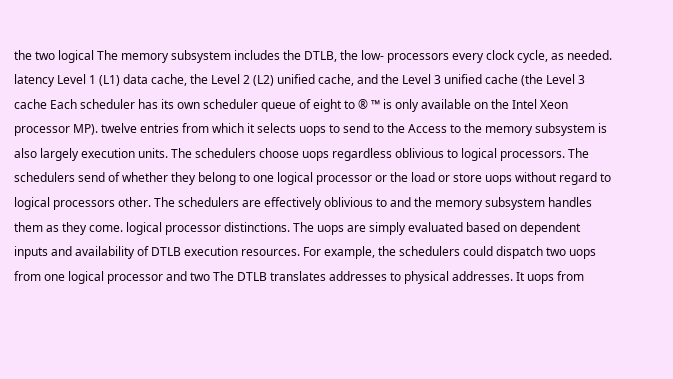the two logical The memory subsystem includes the DTLB, the low- processors every clock cycle, as needed. latency Level 1 (L1) data cache, the Level 2 (L2) unified cache, and the Level 3 unified cache (the Level 3 cache Each scheduler has its own scheduler queue of eight to ® ™ is only available on the Intel Xeon processor MP). twelve entries from which it selects uops to send to the Access to the memory subsystem is also largely execution units. The schedulers choose uops regardless oblivious to logical processors. The schedulers send of whether they belong to one logical processor or the load or store uops without regard to logical processors other. The schedulers are effectively oblivious to and the memory subsystem handles them as they come. logical processor distinctions. The uops are simply evaluated based on dependent inputs and availability of DTLB execution resources. For example, the schedulers could dispatch two uops from one logical processor and two The DTLB translates addresses to physical addresses. It uops from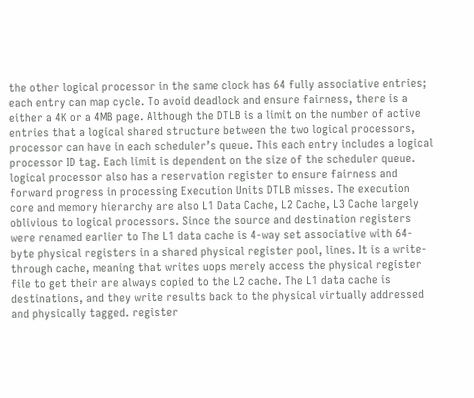the other logical processor in the same clock has 64 fully associative entries; each entry can map cycle. To avoid deadlock and ensure fairness, there is a either a 4K or a 4MB page. Although the DTLB is a limit on the number of active entries that a logical shared structure between the two logical processors, processor can have in each scheduler’s queue. This each entry includes a logical processor ID tag. Each limit is dependent on the size of the scheduler queue. logical processor also has a reservation register to ensure fairness and forward progress in processing Execution Units DTLB misses. The execution core and memory hierarchy are also L1 Data Cache, L2 Cache, L3 Cache largely oblivious to logical processors. Since the source and destination registers were renamed earlier to The L1 data cache is 4-way set associative with 64-byte physical registers in a shared physical register pool, lines. It is a write-through cache, meaning that writes uops merely access the physical register file to get their are always copied to the L2 cache. The L1 data cache is destinations, and they write results back to the physical virtually addressed and physically tagged. register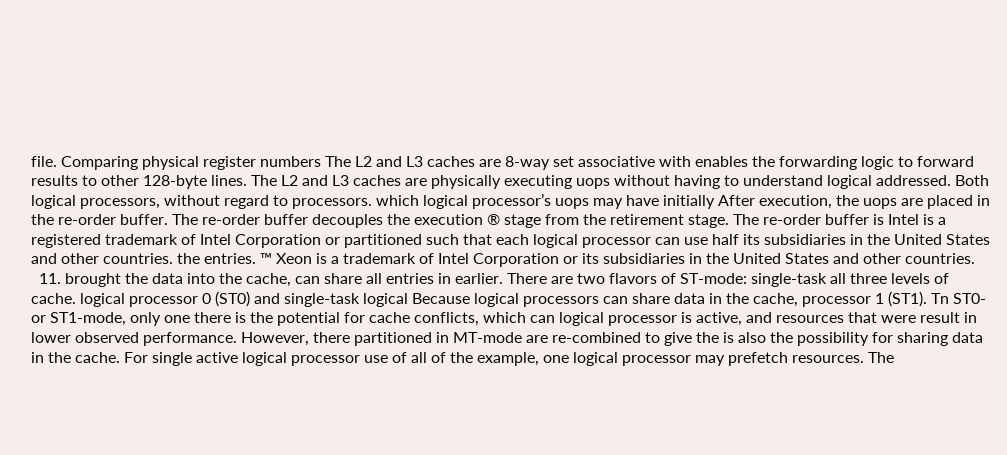file. Comparing physical register numbers The L2 and L3 caches are 8-way set associative with enables the forwarding logic to forward results to other 128-byte lines. The L2 and L3 caches are physically executing uops without having to understand logical addressed. Both logical processors, without regard to processors. which logical processor’s uops may have initially After execution, the uops are placed in the re-order buffer. The re-order buffer decouples the execution ® stage from the retirement stage. The re-order buffer is Intel is a registered trademark of Intel Corporation or partitioned such that each logical processor can use half its subsidiaries in the United States and other countries. the entries. ™ Xeon is a trademark of Intel Corporation or its subsidiaries in the United States and other countries.
  11. brought the data into the cache, can share all entries in earlier. There are two flavors of ST-mode: single-task all three levels of cache. logical processor 0 (ST0) and single-task logical Because logical processors can share data in the cache, processor 1 (ST1). Tn ST0- or ST1-mode, only one there is the potential for cache conflicts, which can logical processor is active, and resources that were result in lower observed performance. However, there partitioned in MT-mode are re-combined to give the is also the possibility for sharing data in the cache. For single active logical processor use of all of the example, one logical processor may prefetch resources. The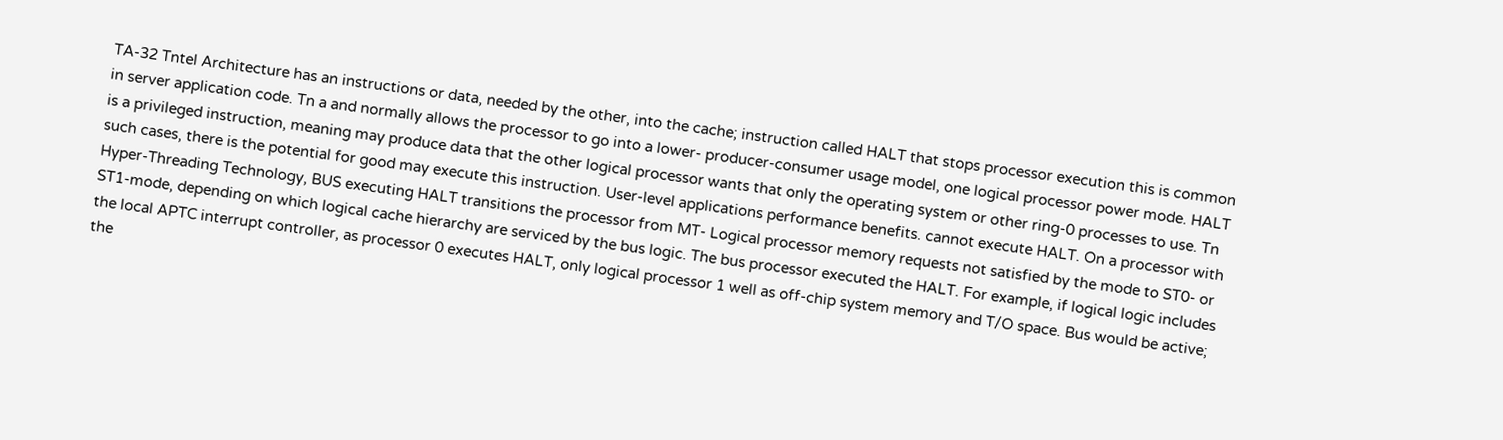TA-32 Tntel Architecture has an instructions or data, needed by the other, into the cache; instruction called HALT that stops processor execution this is common in server application code. Tn a and normally allows the processor to go into a lower- producer-consumer usage model, one logical processor power mode. HALT is a privileged instruction, meaning may produce data that the other logical processor wants that only the operating system or other ring-0 processes to use. Tn such cases, there is the potential for good may execute this instruction. User-level applications performance benefits. cannot execute HALT. On a processor with Hyper-Threading Technology, BUS executing HALT transitions the processor from MT- Logical processor memory requests not satisfied by the mode to ST0- or ST1-mode, depending on which logical cache hierarchy are serviced by the bus logic. The bus processor executed the HALT. For example, if logical logic includes the local APTC interrupt controller, as processor 0 executes HALT, only logical processor 1 well as off-chip system memory and T/O space. Bus would be active; the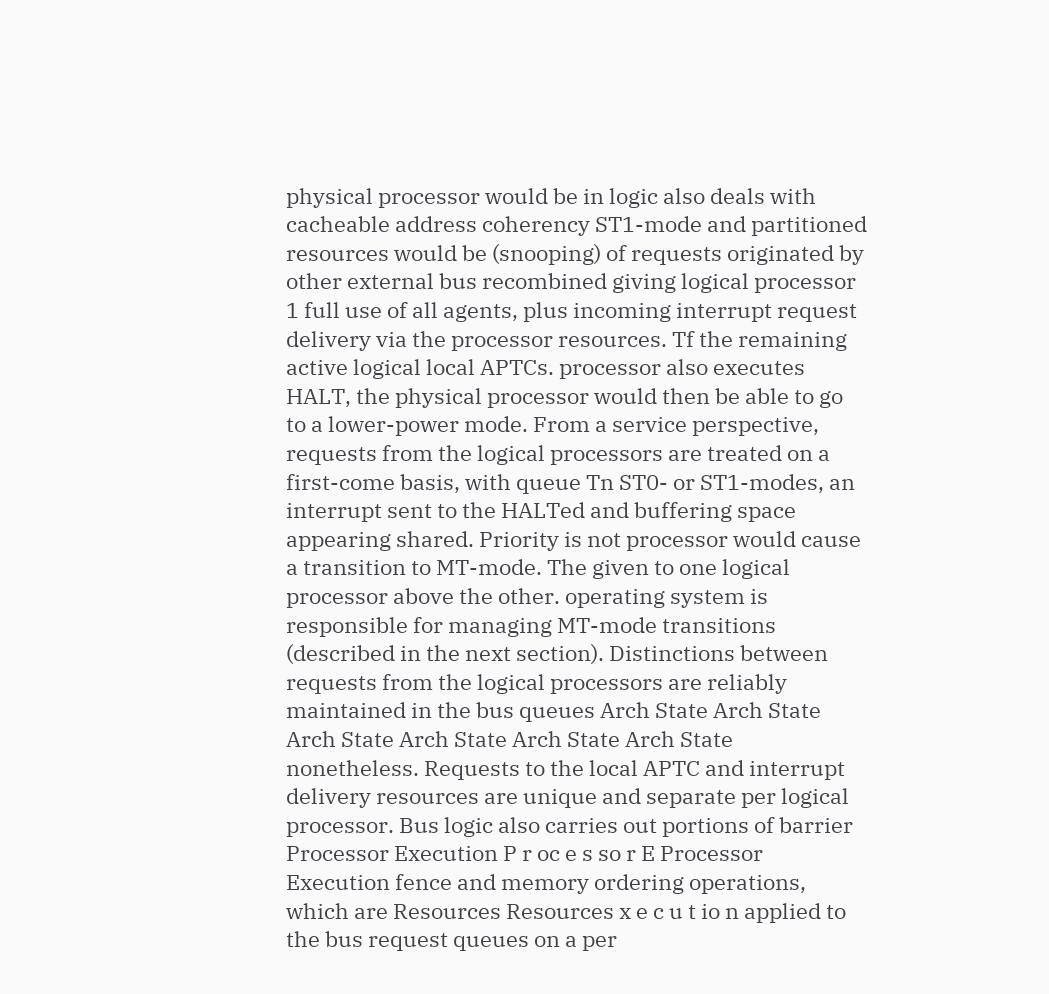physical processor would be in logic also deals with cacheable address coherency ST1-mode and partitioned resources would be (snooping) of requests originated by other external bus recombined giving logical processor 1 full use of all agents, plus incoming interrupt request delivery via the processor resources. Tf the remaining active logical local APTCs. processor also executes HALT, the physical processor would then be able to go to a lower-power mode. From a service perspective, requests from the logical processors are treated on a first-come basis, with queue Tn ST0- or ST1-modes, an interrupt sent to the HALTed and buffering space appearing shared. Priority is not processor would cause a transition to MT-mode. The given to one logical processor above the other. operating system is responsible for managing MT-mode transitions (described in the next section). Distinctions between requests from the logical processors are reliably maintained in the bus queues Arch State Arch State Arch State Arch State Arch State Arch State nonetheless. Requests to the local APTC and interrupt delivery resources are unique and separate per logical processor. Bus logic also carries out portions of barrier Processor Execution P r oc e s so r E Processor Execution fence and memory ordering operations, which are Resources Resources x e c u t io n applied to the bus request queues on a per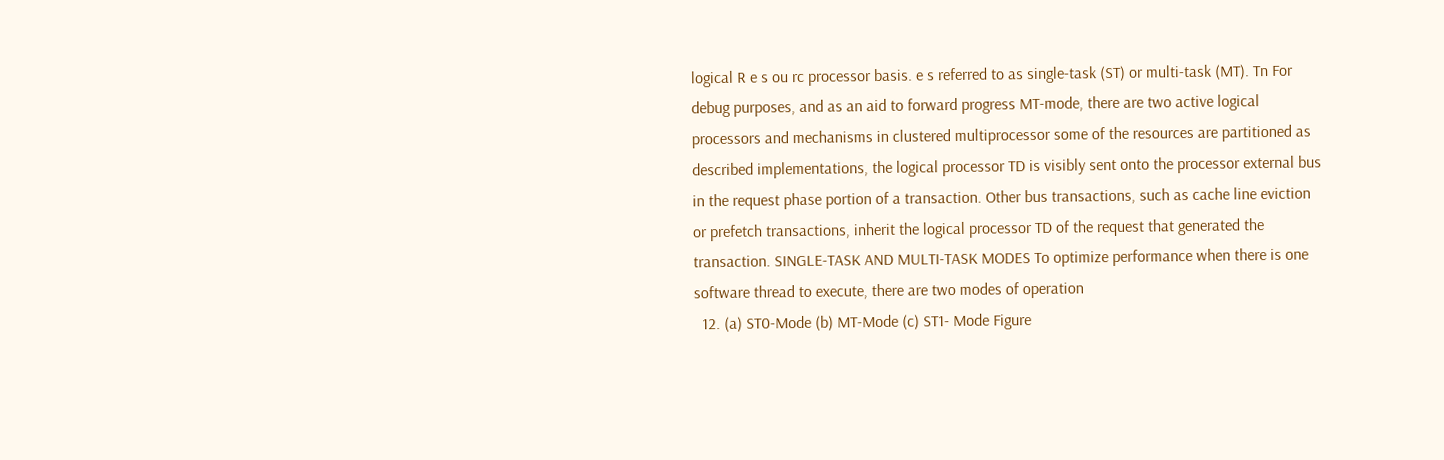logical R e s ou rc processor basis. e s referred to as single-task (ST) or multi-task (MT). Tn For debug purposes, and as an aid to forward progress MT-mode, there are two active logical processors and mechanisms in clustered multiprocessor some of the resources are partitioned as described implementations, the logical processor TD is visibly sent onto the processor external bus in the request phase portion of a transaction. Other bus transactions, such as cache line eviction or prefetch transactions, inherit the logical processor TD of the request that generated the transaction. SINGLE-TASK AND MULTI-TASK MODES To optimize performance when there is one software thread to execute, there are two modes of operation
  12. (a) ST0-Mode (b) MT-Mode (c) ST1- Mode Figure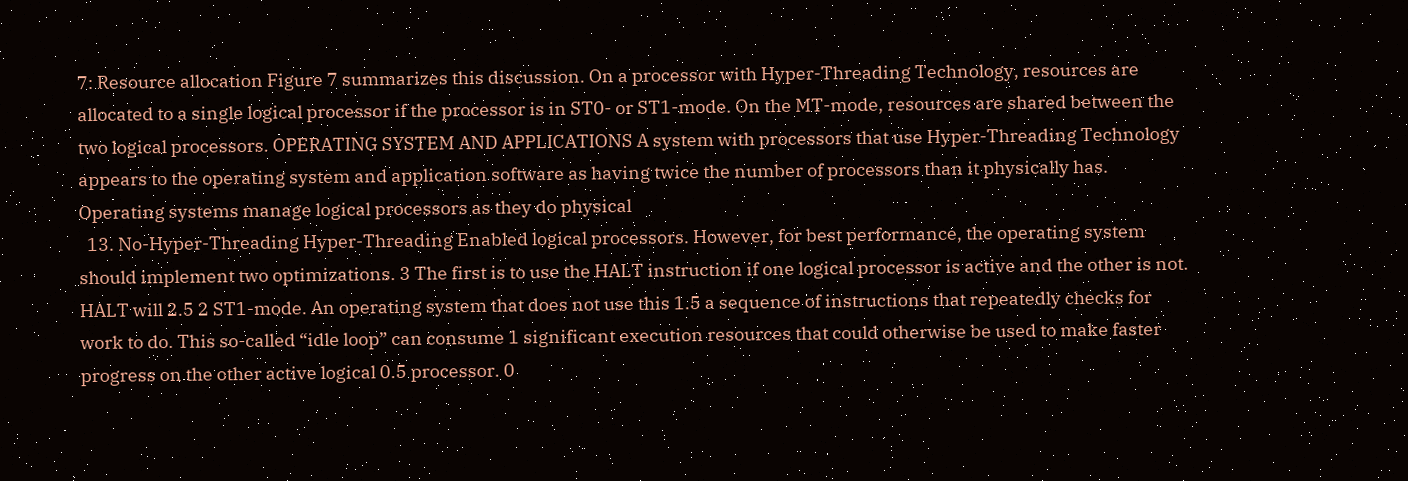7: Resource allocation Figure 7 summarizes this discussion. On a processor with Hyper-Threading Technology, resources are allocated to a single logical processor if the processor is in ST0- or ST1-mode. On the MT-mode, resources are shared between the two logical processors. OPERATING SYSTEM AND APPLICATIONS A system with processors that use Hyper-Threading Technology appears to the operating system and application software as having twice the number of processors than it physically has. Operating systems manage logical processors as they do physical
  13. No-Hyper-Threading Hyper-Threading Enabled logical processors. However, for best performance, the operating system should implement two optimizations. 3 The first is to use the HALT instruction if one logical processor is active and the other is not. HALT will 2.5 2 ST1-mode. An operating system that does not use this 1.5 a sequence of instructions that repeatedly checks for work to do. This so-called “idle loop” can consume 1 significant execution resources that could otherwise be used to make faster progress on the other active logical 0.5 processor. 0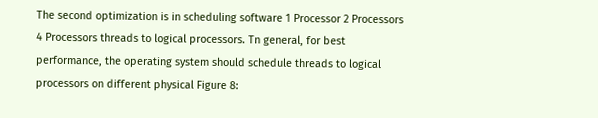The second optimization is in scheduling software 1 Processor 2 Processors 4 Processors threads to logical processors. Tn general, for best performance, the operating system should schedule threads to logical processors on different physical Figure 8: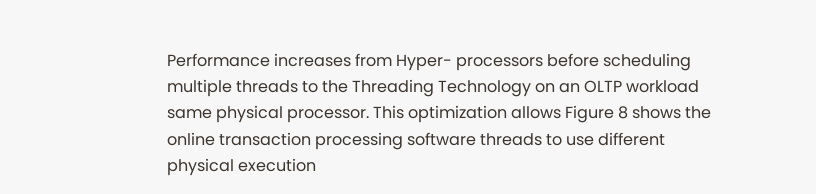Performance increases from Hyper- processors before scheduling multiple threads to the Threading Technology on an OLTP workload same physical processor. This optimization allows Figure 8 shows the online transaction processing software threads to use different physical execution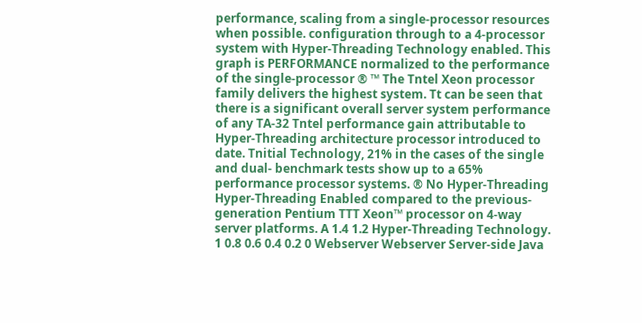performance, scaling from a single-processor resources when possible. configuration through to a 4-processor system with Hyper-Threading Technology enabled. This graph is PERFORMANCE normalized to the performance of the single-processor ® ™ The Tntel Xeon processor family delivers the highest system. Tt can be seen that there is a significant overall server system performance of any TA-32 Tntel performance gain attributable to Hyper-Threading architecture processor introduced to date. Tnitial Technology, 21% in the cases of the single and dual- benchmark tests show up to a 65% performance processor systems. ® No Hyper-Threading Hyper-Threading Enabled compared to the previous-generation Pentium TTT Xeon™ processor on 4-way server platforms. A 1.4 1.2 Hyper-Threading Technology. 1 0.8 0.6 0.4 0.2 0 Webserver Webserver Server-side Java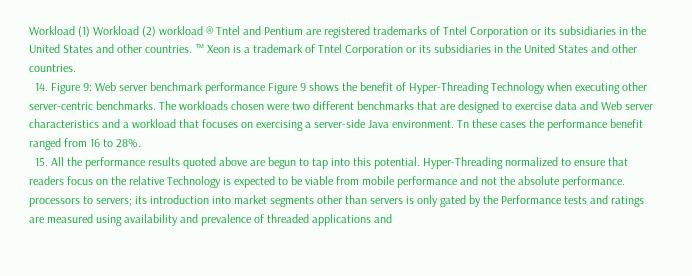Workload (1) Workload (2) workload ® Tntel and Pentium are registered trademarks of Tntel Corporation or its subsidiaries in the United States and other countries. ™ Xeon is a trademark of Tntel Corporation or its subsidiaries in the United States and other countries.
  14. Figure 9: Web server benchmark performance Figure 9 shows the benefit of Hyper-Threading Technology when executing other server-centric benchmarks. The workloads chosen were two different benchmarks that are designed to exercise data and Web server characteristics and a workload that focuses on exercising a server-side Java environment. Tn these cases the performance benefit ranged from 16 to 28%.
  15. All the performance results quoted above are begun to tap into this potential. Hyper-Threading normalized to ensure that readers focus on the relative Technology is expected to be viable from mobile performance and not the absolute performance. processors to servers; its introduction into market segments other than servers is only gated by the Performance tests and ratings are measured using availability and prevalence of threaded applications and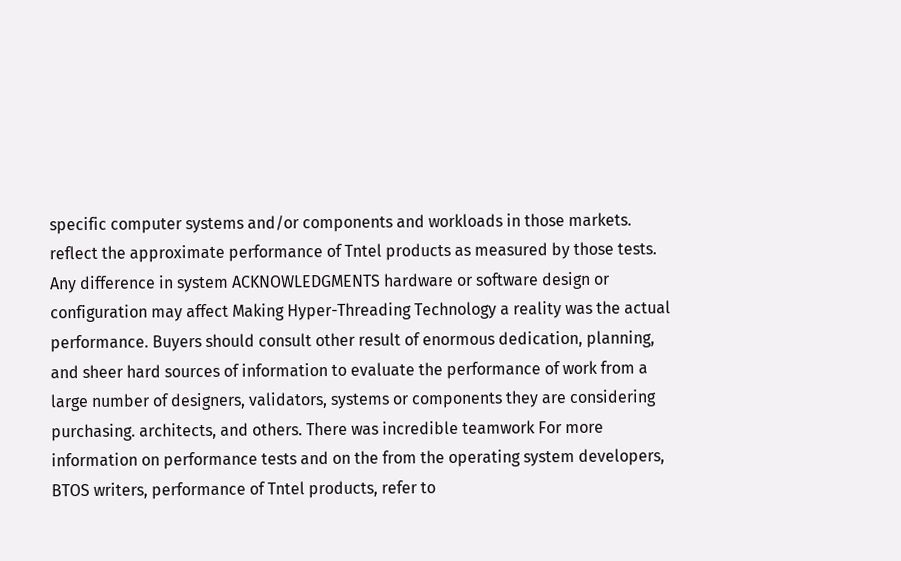specific computer systems and/or components and workloads in those markets. reflect the approximate performance of Tntel products as measured by those tests. Any difference in system ACKNOWLEDGMENTS hardware or software design or configuration may affect Making Hyper-Threading Technology a reality was the actual performance. Buyers should consult other result of enormous dedication, planning, and sheer hard sources of information to evaluate the performance of work from a large number of designers, validators, systems or components they are considering purchasing. architects, and others. There was incredible teamwork For more information on performance tests and on the from the operating system developers, BTOS writers, performance of Tntel products, refer to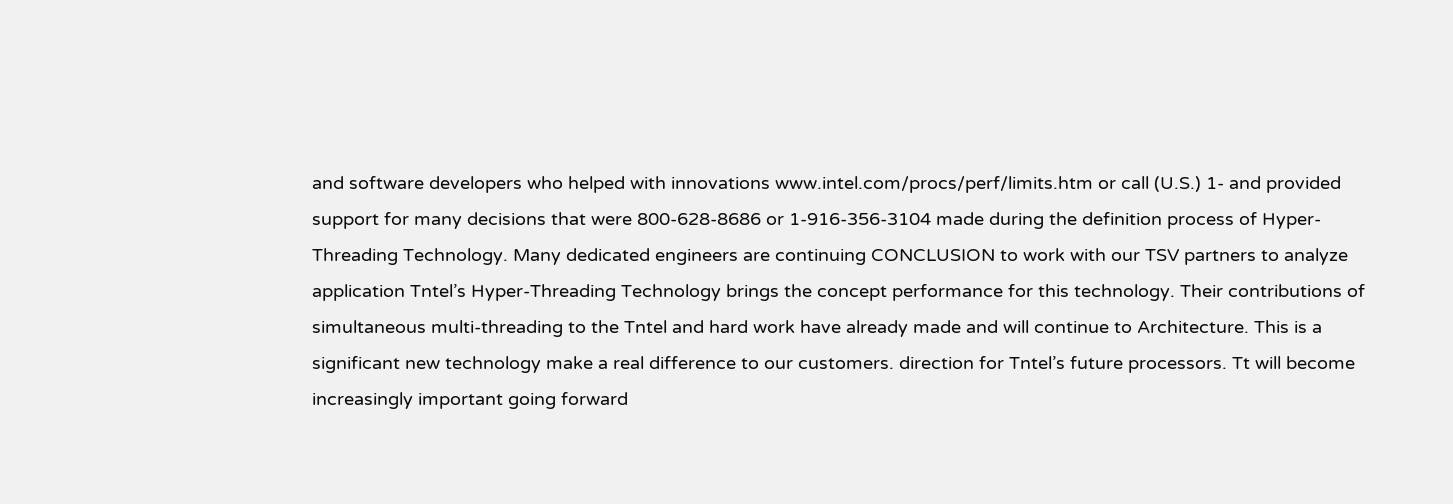and software developers who helped with innovations www.intel.com/procs/perf/limits.htm or call (U.S.) 1- and provided support for many decisions that were 800-628-8686 or 1-916-356-3104 made during the definition process of Hyper-Threading Technology. Many dedicated engineers are continuing CONCLUSION to work with our TSV partners to analyze application Tntel’s Hyper-Threading Technology brings the concept performance for this technology. Their contributions of simultaneous multi-threading to the Tntel and hard work have already made and will continue to Architecture. This is a significant new technology make a real difference to our customers. direction for Tntel’s future processors. Tt will become increasingly important going forward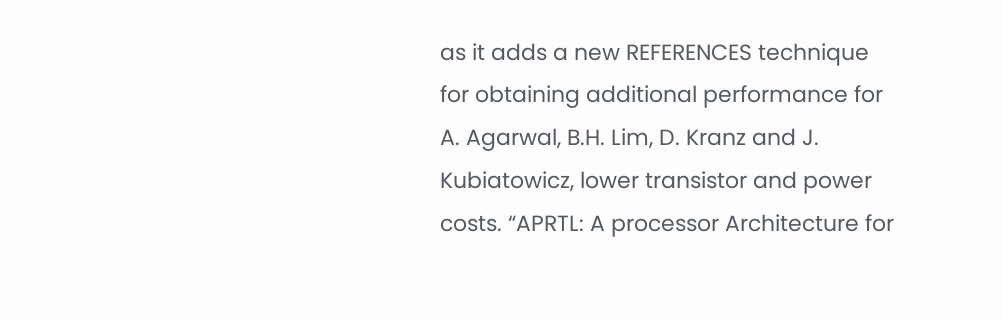as it adds a new REFERENCES technique for obtaining additional performance for A. Agarwal, B.H. Lim, D. Kranz and J. Kubiatowicz, lower transistor and power costs. “APRTL: A processor Architecture for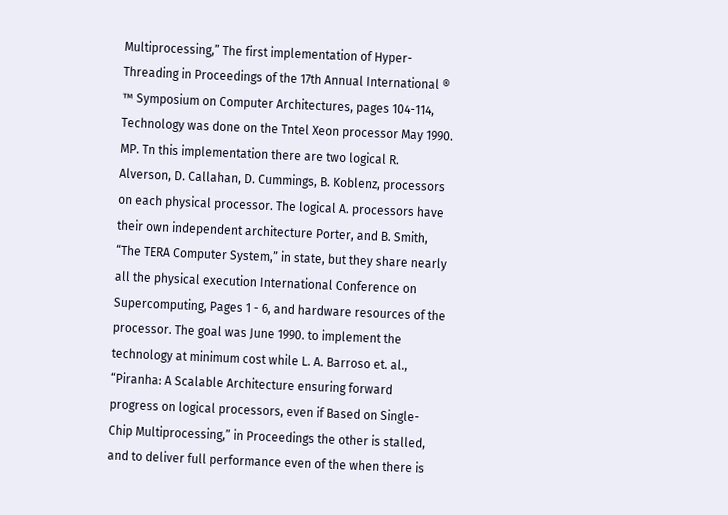Multiprocessing,” The first implementation of Hyper-Threading in Proceedings of the 17th Annual International ® ™ Symposium on Computer Architectures, pages 104-114, Technology was done on the Tntel Xeon processor May 1990. MP. Tn this implementation there are two logical R. Alverson, D. Callahan, D. Cummings, B. Koblenz, processors on each physical processor. The logical A. processors have their own independent architecture Porter, and B. Smith, “The TERA Computer System,” in state, but they share nearly all the physical execution International Conference on Supercomputing, Pages 1 - 6, and hardware resources of the processor. The goal was June 1990. to implement the technology at minimum cost while L. A. Barroso et. al., “Piranha: A Scalable Architecture ensuring forward progress on logical processors, even if Based on Single-Chip Multiprocessing,” in Proceedings the other is stalled, and to deliver full performance even of the when there is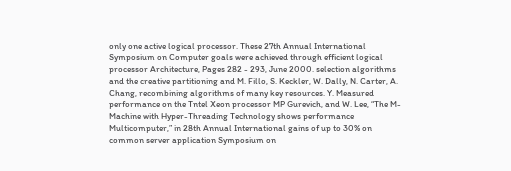only one active logical processor. These 27th Annual International Symposium on Computer goals were achieved through efficient logical processor Architecture, Pages 282 - 293, June 2000. selection algorithms and the creative partitioning and M. Fillo, S. Keckler, W. Dally, N. Carter, A. Chang, recombining algorithms of many key resources. Y. Measured performance on the Tntel Xeon processor MP Gurevich, and W. Lee, “The M-Machine with Hyper-Threading Technology shows performance Multicomputer,” in 28th Annual International gains of up to 30% on common server application Symposium on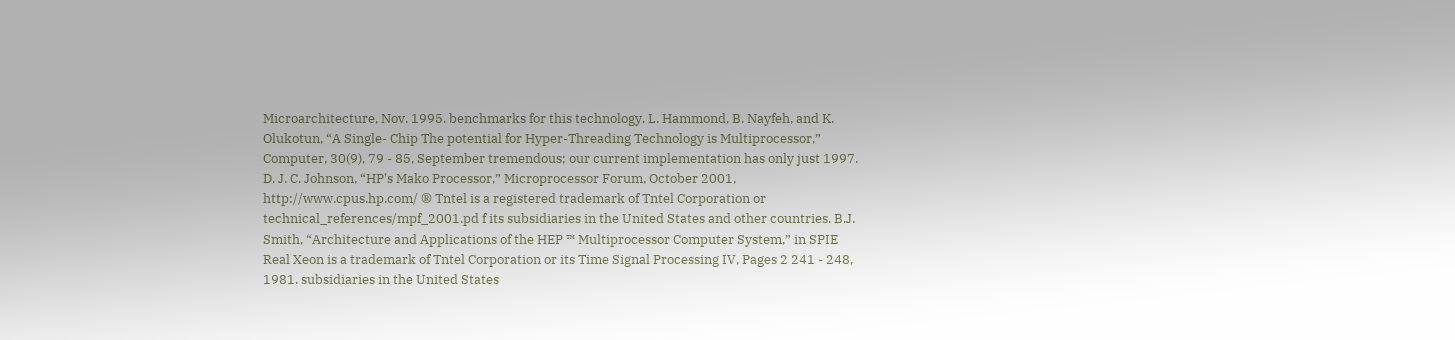Microarchitecture, Nov. 1995. benchmarks for this technology. L. Hammond, B. Nayfeh, and K. Olukotun, “A Single- Chip The potential for Hyper-Threading Technology is Multiprocessor,” Computer, 30(9), 79 - 85, September tremendous; our current implementation has only just 1997. D. J. C. Johnson, “HP's Mako Processor,” Microprocessor Forum, October 2001, http://www.cpus.hp.com/ ® Tntel is a registered trademark of Tntel Corporation or technical_references/mpf_2001.pd f its subsidiaries in the United States and other countries. B.J. Smith, “Architecture and Applications of the HEP ™ Multiprocessor Computer System,” in SPIE Real Xeon is a trademark of Tntel Corporation or its Time Signal Processing IV, Pages 2 241 - 248, 1981. subsidiaries in the United States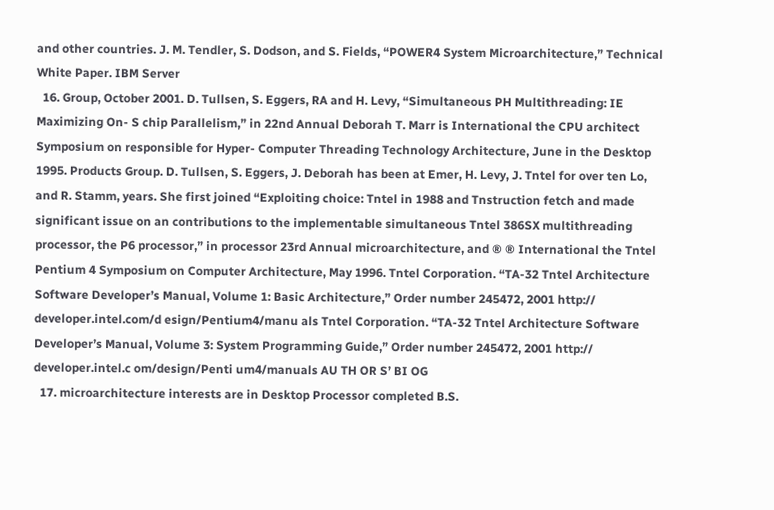and other countries. J. M. Tendler, S. Dodson, and S. Fields, “POWER4 System Microarchitecture,” Technical White Paper. IBM Server
  16. Group, October 2001. D. Tullsen, S. Eggers, RA and H. Levy, “Simultaneous PH Multithreading: IE Maximizing On- S chip Parallelism,” in 22nd Annual Deborah T. Marr is International the CPU architect Symposium on responsible for Hyper- Computer Threading Technology Architecture, June in the Desktop 1995. Products Group. D. Tullsen, S. Eggers, J. Deborah has been at Emer, H. Levy, J. Tntel for over ten Lo, and R. Stamm, years. She first joined “Exploiting choice: Tntel in 1988 and Tnstruction fetch and made significant issue on an contributions to the implementable simultaneous Tntel 386SX multithreading processor, the P6 processor,” in processor 23rd Annual microarchitecture, and ® ® International the Tntel Pentium 4 Symposium on Computer Architecture, May 1996. Tntel Corporation. “TA-32 Tntel Architecture Software Developer’s Manual, Volume 1: Basic Architecture,” Order number 245472, 2001 http:// developer.intel.com/d esign/Pentium4/manu als Tntel Corporation. “TA-32 Tntel Architecture Software Developer’s Manual, Volume 3: System Programming Guide,” Order number 245472, 2001 http:// developer.intel.c om/design/Penti um4/manuals AU TH OR S’ BI OG
  17. microarchitecture interests are in Desktop Processor completed B.S.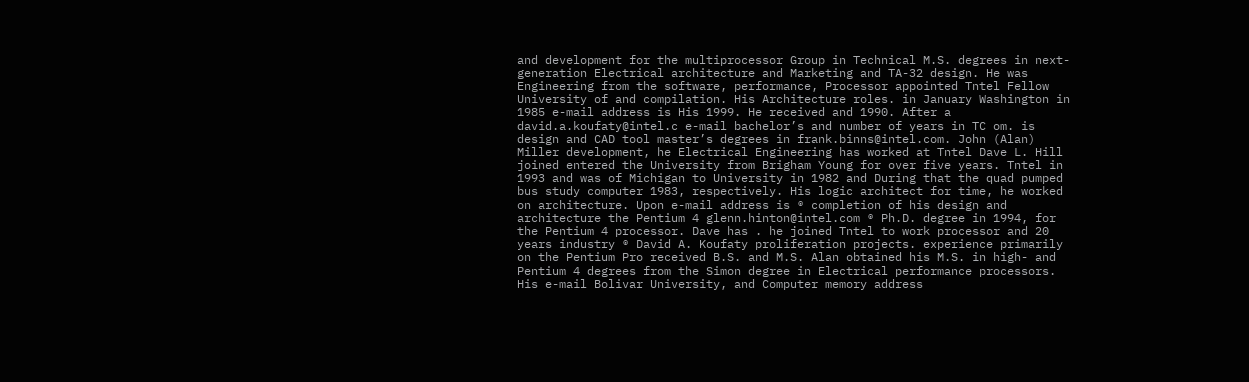and development for the multiprocessor Group in Technical M.S. degrees in next-generation Electrical architecture and Marketing and TA-32 design. He was Engineering from the software, performance, Processor appointed Tntel Fellow University of and compilation. His Architecture roles. in January Washington in 1985 e-mail address is His 1999. He received and 1990. After a david.a.koufaty@intel.c e-mail bachelor’s and number of years in TC om. is design and CAD tool master’s degrees in frank.binns@intel.com. John (Alan) Miller development, he Electrical Engineering has worked at Tntel Dave L. Hill joined entered the University from Brigham Young for over five years. Tntel in 1993 and was of Michigan to University in 1982 and During that the quad pumped bus study computer 1983, respectively. His logic architect for time, he worked on architecture. Upon e-mail address is ® completion of his design and architecture the Pentium 4 glenn.hinton@intel.com ® Ph.D. degree in 1994, for the Pentium 4 processor. Dave has . he joined Tntel to work processor and 20 years industry ® David A. Koufaty proliferation projects. experience primarily on the Pentium Pro received B.S. and M.S. Alan obtained his M.S. in high- and Pentium 4 degrees from the Simon degree in Electrical performance processors. His e-mail Bolivar University, and Computer memory address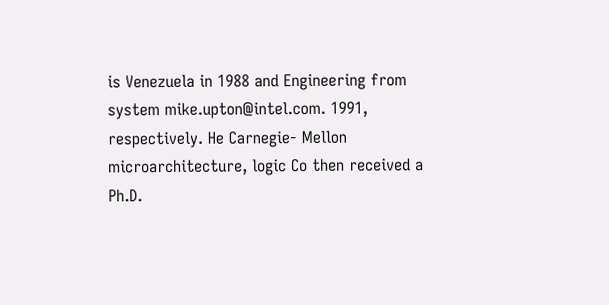is Venezuela in 1988 and Engineering from system mike.upton@intel.com. 1991, respectively. He Carnegie- Mellon microarchitecture, logic Co then received a Ph.D.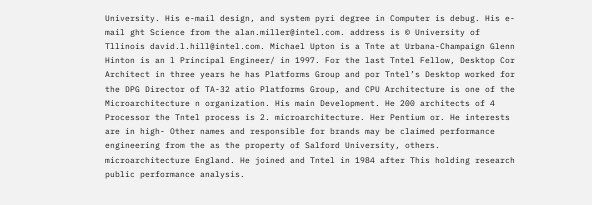University. His e-mail design, and system pyri degree in Computer is debug. His e-mail ght Science from the alan.miller@intel.com. address is © University of Tllinois david.l.hill@intel.com. Michael Upton is a Tnte at Urbana-Champaign Glenn Hinton is an l Principal Engineer/ in 1997. For the last Tntel Fellow, Desktop Cor Architect in three years he has Platforms Group and por Tntel’s Desktop worked for the DPG Director of TA-32 atio Platforms Group, and CPU Architecture is one of the Microarchitecture n organization. His main Development. He 200 architects of 4 Processor the Tntel process is 2. microarchitecture. Her Pentium or. He interests are in high- Other names and responsible for brands may be claimed performance engineering from the as the property of Salford University, others. microarchitecture England. He joined and Tntel in 1984 after This holding research public performance analysis.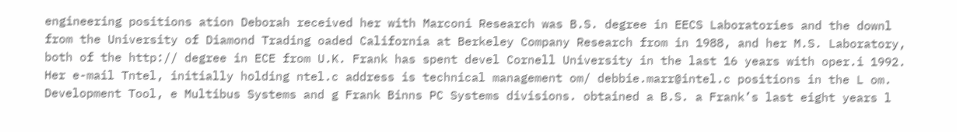engineering positions ation Deborah received her with Marconi Research was B.S. degree in EECS Laboratories and the downl from the University of Diamond Trading oaded California at Berkeley Company Research from in 1988, and her M.S. Laboratory, both of the http:// degree in ECE from U.K. Frank has spent devel Cornell University in the last 16 years with oper.i 1992. Her e-mail Tntel, initially holding ntel.c address is technical management om/ debbie.marr@intel.c positions in the L om. Development Tool, e Multibus Systems and g Frank Binns PC Systems divisions. obtained a B.S. a Frank’s last eight years l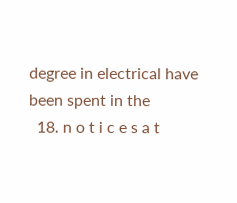degree in electrical have been spent in the
  18. n o t i c e s a t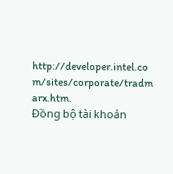http://developer.intel.co m/sites/corporate/tradm arx.htm.
Đồng bộ tài khoản